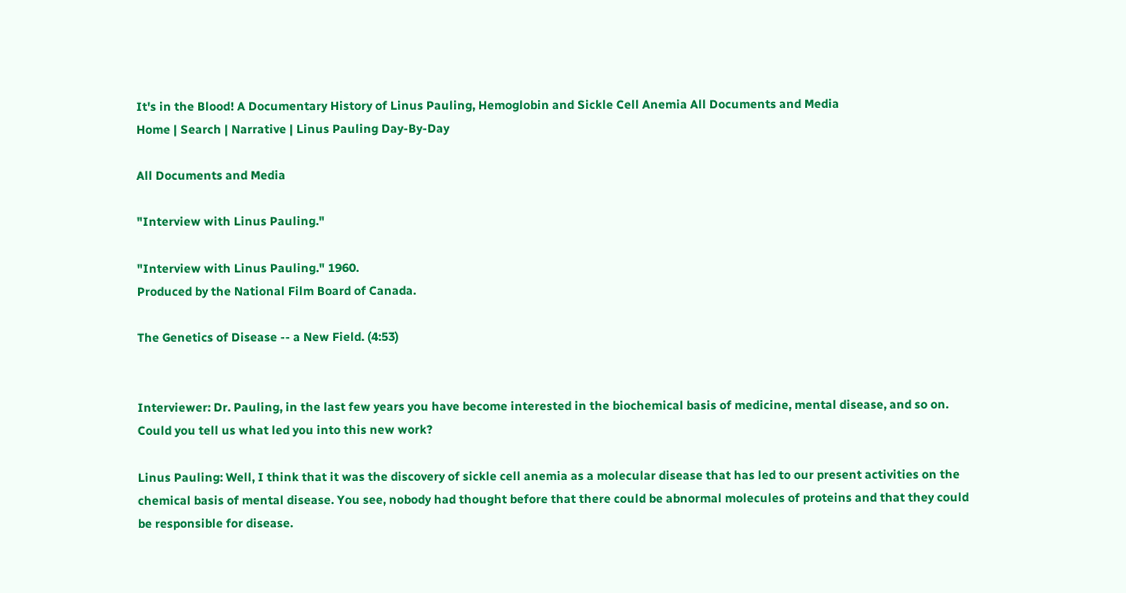It's in the Blood! A Documentary History of Linus Pauling, Hemoglobin and Sickle Cell Anemia All Documents and Media
Home | Search | Narrative | Linus Pauling Day-By-Day

All Documents and Media

"Interview with Linus Pauling."

"Interview with Linus Pauling." 1960.
Produced by the National Film Board of Canada.

The Genetics of Disease -- a New Field. (4:53)


Interviewer: Dr. Pauling, in the last few years you have become interested in the biochemical basis of medicine, mental disease, and so on. Could you tell us what led you into this new work?

Linus Pauling: Well, I think that it was the discovery of sickle cell anemia as a molecular disease that has led to our present activities on the chemical basis of mental disease. You see, nobody had thought before that there could be abnormal molecules of proteins and that they could be responsible for disease.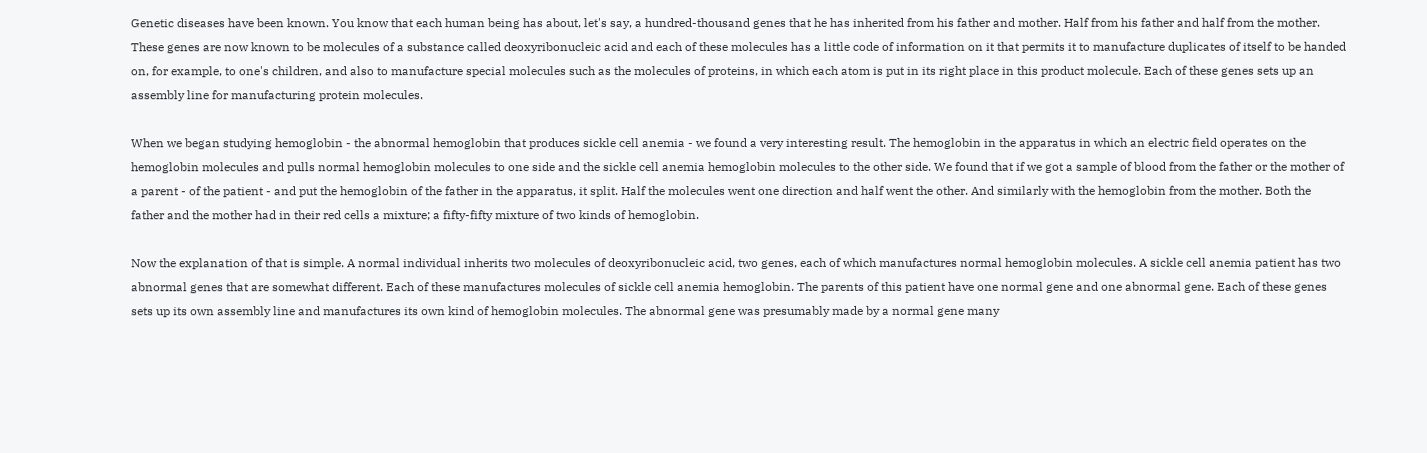Genetic diseases have been known. You know that each human being has about, let's say, a hundred-thousand genes that he has inherited from his father and mother. Half from his father and half from the mother. These genes are now known to be molecules of a substance called deoxyribonucleic acid and each of these molecules has a little code of information on it that permits it to manufacture duplicates of itself to be handed on, for example, to one's children, and also to manufacture special molecules such as the molecules of proteins, in which each atom is put in its right place in this product molecule. Each of these genes sets up an assembly line for manufacturing protein molecules.

When we began studying hemoglobin - the abnormal hemoglobin that produces sickle cell anemia - we found a very interesting result. The hemoglobin in the apparatus in which an electric field operates on the hemoglobin molecules and pulls normal hemoglobin molecules to one side and the sickle cell anemia hemoglobin molecules to the other side. We found that if we got a sample of blood from the father or the mother of a parent - of the patient - and put the hemoglobin of the father in the apparatus, it split. Half the molecules went one direction and half went the other. And similarly with the hemoglobin from the mother. Both the father and the mother had in their red cells a mixture; a fifty-fifty mixture of two kinds of hemoglobin.

Now the explanation of that is simple. A normal individual inherits two molecules of deoxyribonucleic acid, two genes, each of which manufactures normal hemoglobin molecules. A sickle cell anemia patient has two abnormal genes that are somewhat different. Each of these manufactures molecules of sickle cell anemia hemoglobin. The parents of this patient have one normal gene and one abnormal gene. Each of these genes sets up its own assembly line and manufactures its own kind of hemoglobin molecules. The abnormal gene was presumably made by a normal gene many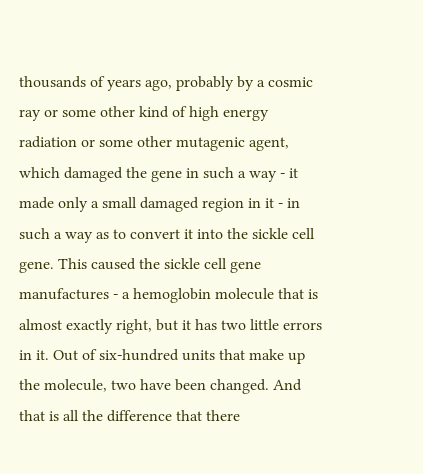thousands of years ago, probably by a cosmic ray or some other kind of high energy radiation or some other mutagenic agent, which damaged the gene in such a way - it made only a small damaged region in it - in such a way as to convert it into the sickle cell gene. This caused the sickle cell gene manufactures - a hemoglobin molecule that is almost exactly right, but it has two little errors in it. Out of six-hundred units that make up the molecule, two have been changed. And that is all the difference that there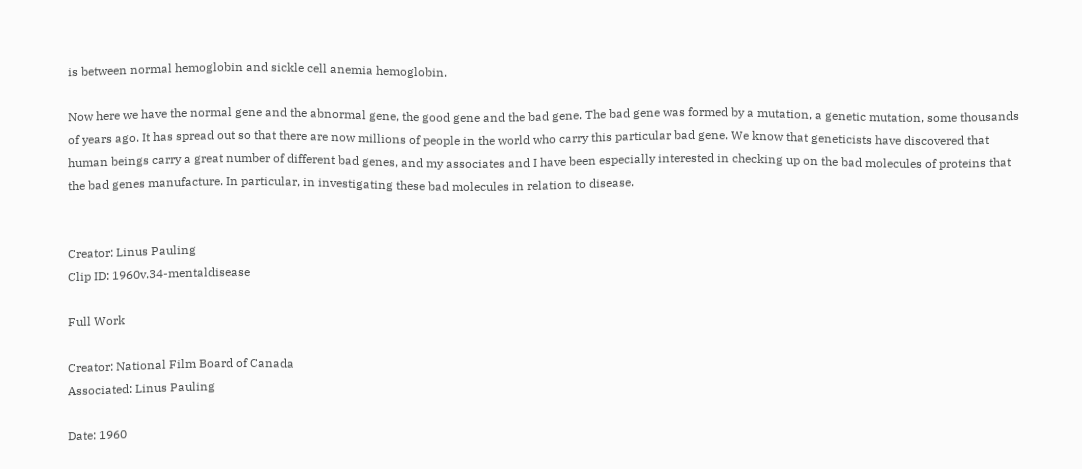is between normal hemoglobin and sickle cell anemia hemoglobin.

Now here we have the normal gene and the abnormal gene, the good gene and the bad gene. The bad gene was formed by a mutation, a genetic mutation, some thousands of years ago. It has spread out so that there are now millions of people in the world who carry this particular bad gene. We know that geneticists have discovered that human beings carry a great number of different bad genes, and my associates and I have been especially interested in checking up on the bad molecules of proteins that the bad genes manufacture. In particular, in investigating these bad molecules in relation to disease.


Creator: Linus Pauling
Clip ID: 1960v.34-mentaldisease

Full Work

Creator: National Film Board of Canada
Associated: Linus Pauling

Date: 1960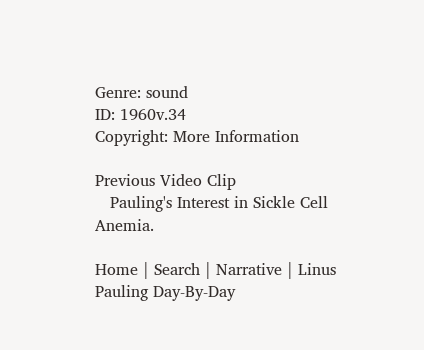Genre: sound
ID: 1960v.34
Copyright: More Information

Previous Video Clip
   Pauling's Interest in Sickle Cell Anemia.

Home | Search | Narrative | Linus Pauling Day-By-Day